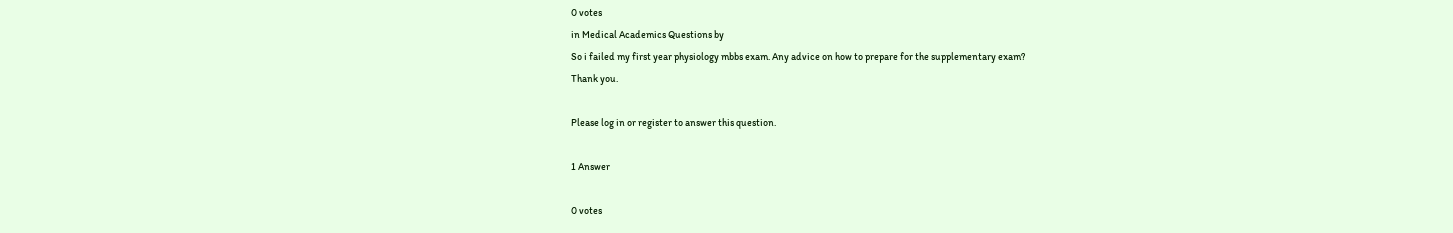0 votes
in Medical Academics Questions by
So i failed my first year physiology mbbs exam. Any advice on how to prepare for the supplementary exam?
Thank you.

Please log in or register to answer this question.

1 Answer

0 votes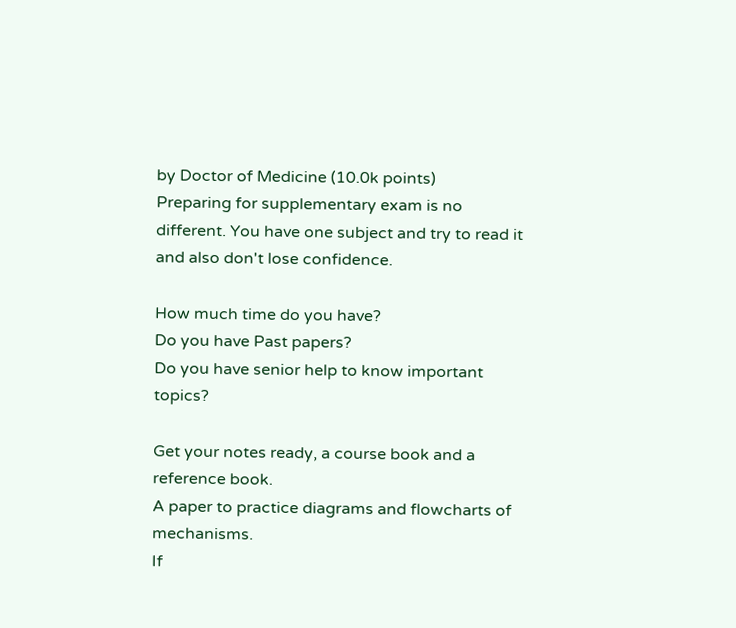by Doctor of Medicine (10.0k points)
Preparing for supplementary exam is no different. You have one subject and try to read it and also don't lose confidence.

How much time do you have?
Do you have Past papers?
Do you have senior help to know important topics?

Get your notes ready, a course book and a reference book.
A paper to practice diagrams and flowcharts of mechanisms.
If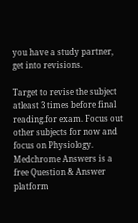you have a study partner, get into revisions.

Target to revise the subject atleast 3 times before final reading.for exam. Focus out other subjects for now and focus on Physiology.
Medchrome Answers is a free Question & Answer platform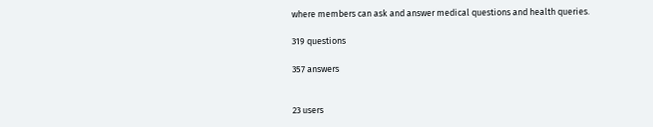where members can ask and answer medical questions and health queries.

319 questions

357 answers


23 users